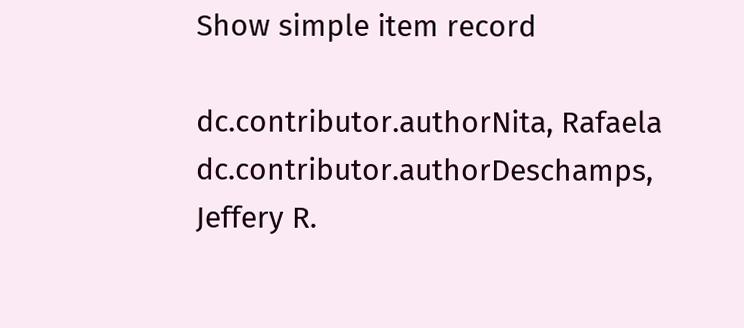Show simple item record

dc.contributor.authorNita, Rafaela
dc.contributor.authorDeschamps, Jeffery R.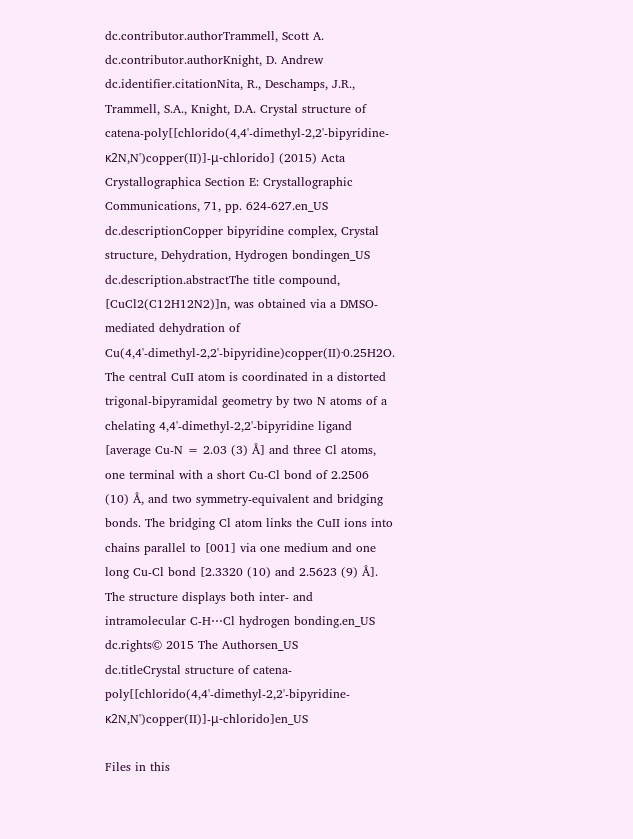dc.contributor.authorTrammell, Scott A.
dc.contributor.authorKnight, D. Andrew
dc.identifier.citationNita, R., Deschamps, J.R., Trammell, S.A., Knight, D.A. Crystal structure of catena-poly[[chlorido(4,4'-dimethyl-2,2'-bipyridine-κ2N,N')copper(II)]-μ-chlorido] (2015) Acta Crystallographica Section E: Crystallographic Communications, 71, pp. 624-627.en_US
dc.descriptionCopper bipyridine complex, Crystal structure, Dehydration, Hydrogen bondingen_US
dc.description.abstractThe title compound, [CuCl2(C12H12N2)]n, was obtained via a DMSO-mediated dehydration of Cu(4,4'-dimethyl-2,2'-bipyridine)copper(II)·0.25H2O. The central CuII atom is coordinated in a distorted trigonal-bipyramidal geometry by two N atoms of a chelating 4,4'-dimethyl-2,2'-bipyridine ligand [average Cu-N = 2.03 (3) Å] and three Cl atoms, one terminal with a short Cu-Cl bond of 2.2506 (10) Å, and two symmetry-equivalent and bridging bonds. The bridging Cl atom links the CuII ions into chains parallel to [001] via one medium and one long Cu-Cl bond [2.3320 (10) and 2.5623 (9) Å]. The structure displays both inter- and intramolecular C-H⋯Cl hydrogen bonding.en_US
dc.rights© 2015 The Authorsen_US
dc.titleCrystal structure of catena-poly[[chlorido(4,4'-dimethyl-2,2'-bipyridine-κ2N,N')copper(II)]-μ-chlorido]en_US

Files in this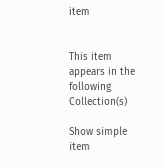item


This item appears in the following Collection(s)

Show simple item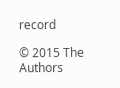record

© 2015 The Authors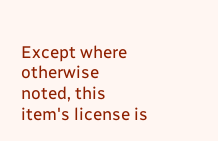Except where otherwise noted, this item's license is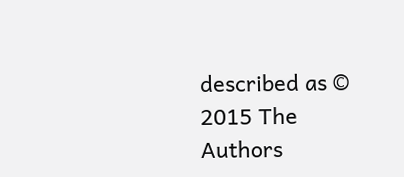described as © 2015 The Authors